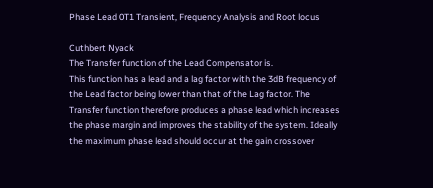Phase Lead 0T1 Transient, Frequency Analysis and Root locus

Cuthbert Nyack
The Transfer function of the Lead Compensator is.
This function has a lead and a lag factor with the 3dB frequency of the Lead factor being lower than that of the Lag factor. The Transfer function therefore produces a phase lead which increases the phase margin and improves the stability of the system. Ideally the maximum phase lead should occur at the gain crossover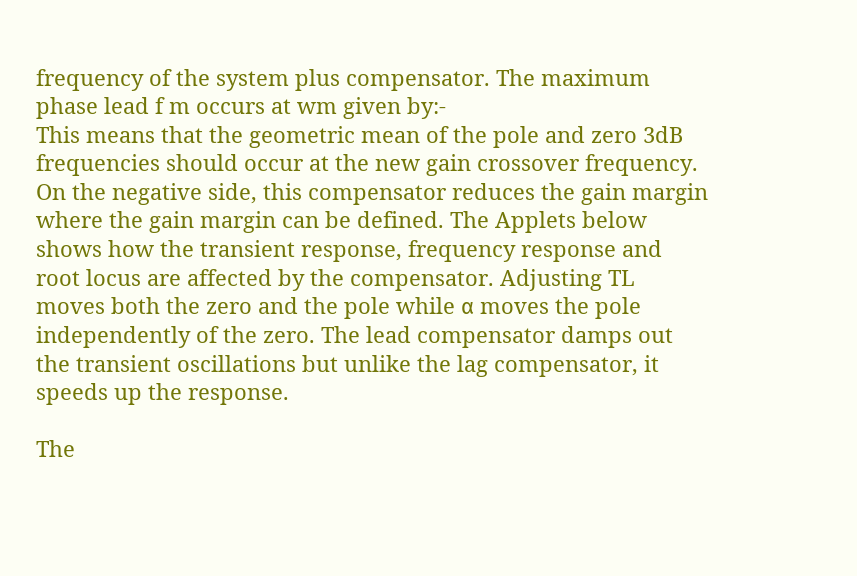frequency of the system plus compensator. The maximum phase lead f m occurs at wm given by:-
This means that the geometric mean of the pole and zero 3dB frequencies should occur at the new gain crossover frequency. On the negative side, this compensator reduces the gain margin where the gain margin can be defined. The Applets below shows how the transient response, frequency response and root locus are affected by the compensator. Adjusting TL moves both the zero and the pole while α moves the pole independently of the zero. The lead compensator damps out the transient oscillations but unlike the lag compensator, it speeds up the response.

The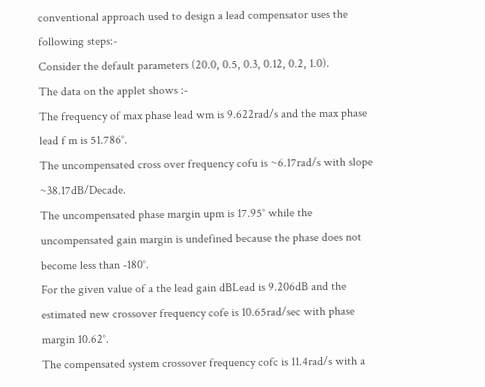conventional approach used to design a lead compensator uses the following steps:-
Consider the default parameters (20.0, 0.5, 0.3, 0.12, 0.2, 1.0).
The data on the applet shows :-
The frequency of max phase lead wm is 9.622rad/s and the max phase lead f m is 51.786°.
The uncompensated cross over frequency cofu is ~6.17rad/s with slope ~38.17dB/Decade.
The uncompensated phase margin upm is 17.95° while the uncompensated gain margin is undefined because the phase does not become less than -180°.
For the given value of a the lead gain dBLead is 9.206dB and the estimated new crossover frequency cofe is 10.65rad/sec with phase margin 10.62°.
The compensated system crossover frequency cofc is 11.4rad/s with a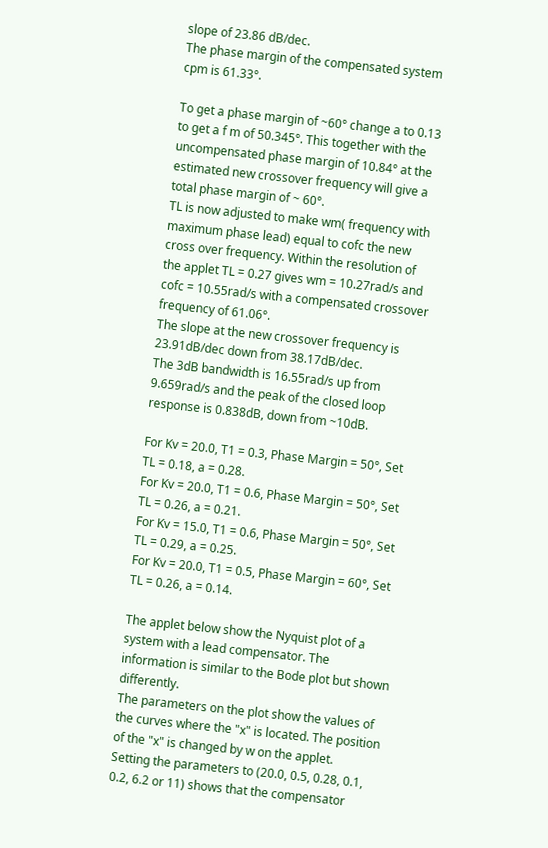slope of 23.86 dB/dec.
The phase margin of the compensated system cpm is 61.33°.

To get a phase margin of ~60° change a to 0.13 to get a f m of 50.345°. This together with the uncompensated phase margin of 10.84° at the estimated new crossover frequency will give a total phase margin of ~ 60°.
TL is now adjusted to make wm( frequency with maximum phase lead) equal to cofc the new cross over frequency. Within the resolution of the applet TL = 0.27 gives wm = 10.27rad/s and cofc = 10.55rad/s with a compensated crossover frequency of 61.06°.
The slope at the new crossover frequency is 23.91dB/dec down from 38.17dB/dec.
The 3dB bandwidth is 16.55rad/s up from 9.659rad/s and the peak of the closed loop response is 0.838dB, down from ~10dB.

For Kv = 20.0, T1 = 0.3, Phase Margin = 50°, Set TL = 0.18, a = 0.28.
For Kv = 20.0, T1 = 0.6, Phase Margin = 50°, Set TL = 0.26, a = 0.21.
For Kv = 15.0, T1 = 0.6, Phase Margin = 50°, Set TL = 0.29, a = 0.25.
For Kv = 20.0, T1 = 0.5, Phase Margin = 60°, Set TL = 0.26, a = 0.14.

The applet below show the Nyquist plot of a system with a lead compensator. The information is similar to the Bode plot but shown differently.
The parameters on the plot show the values of the curves where the "x" is located. The position of the "x" is changed by w on the applet.
Setting the parameters to (20.0, 0.5, 0.28, 0.1, 0.2, 6.2 or 11) shows that the compensator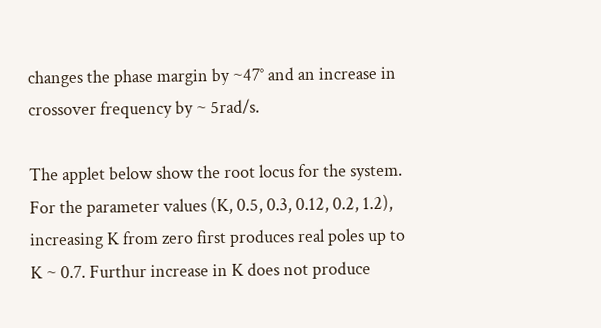changes the phase margin by ~47° and an increase in crossover frequency by ~ 5rad/s.

The applet below show the root locus for the system.
For the parameter values (K, 0.5, 0.3, 0.12, 0.2, 1.2), increasing K from zero first produces real poles up to K ~ 0.7. Furthur increase in K does not produce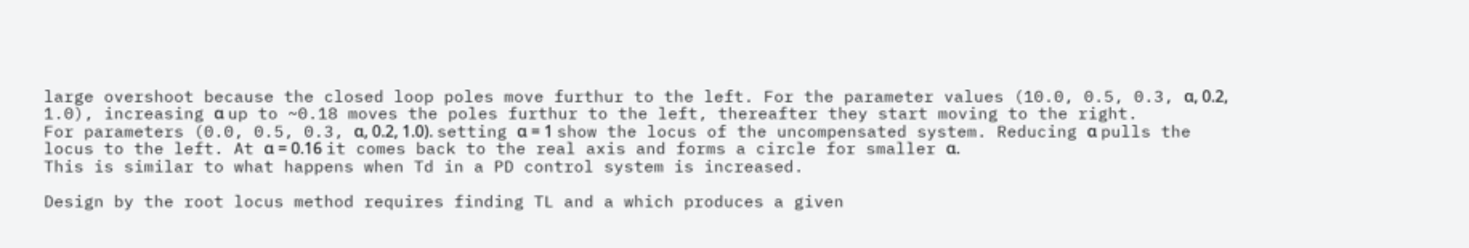large overshoot because the closed loop poles move furthur to the left. For the parameter values (10.0, 0.5, 0.3, α, 0.2, 1.0), increasing α up to ~0.18 moves the poles furthur to the left, thereafter they start moving to the right.
For parameters (0.0, 0.5, 0.3, α, 0.2, 1.0). setting α = 1 show the locus of the uncompensated system. Reducing α pulls the locus to the left. At α = 0.16 it comes back to the real axis and forms a circle for smaller α.
This is similar to what happens when Td in a PD control system is increased.

Design by the root locus method requires finding TL and a which produces a given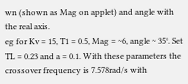wn (shown as Mag on applet) and angle with the real axis.
eg for Kv = 15, T1 = 0.5, Mag = ~6, angle ~ 35°. Set TL = 0.23 and a = 0.1. With these parameters the crossover frequency is 7.578rad/s with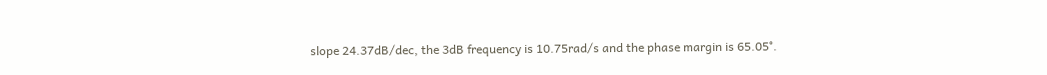slope 24.37dB/dec, the 3dB frequency is 10.75rad/s and the phase margin is 65.05°.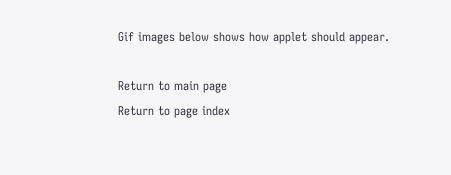Gif images below shows how applet should appear.

Return to main page
Return to page index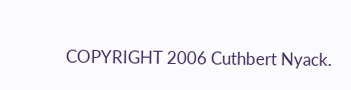COPYRIGHT 2006 Cuthbert Nyack.